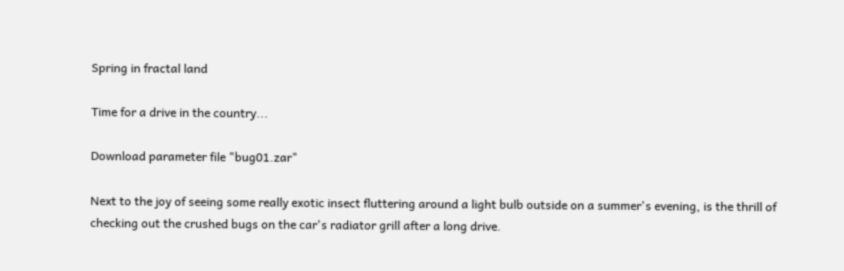Spring in fractal land

Time for a drive in the country...

Download parameter file "bug01.zar"

Next to the joy of seeing some really exotic insect fluttering around a light bulb outside on a summer's evening, is the thrill of checking out the crushed bugs on the car's radiator grill after a long drive.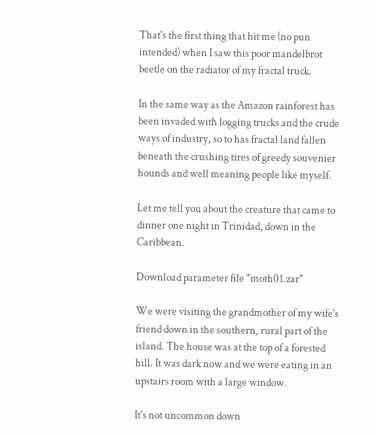That's the first thing that hit me (no pun intended) when I saw this poor mandelbrot beetle on the radiator of my fractal truck.

In the same way as the Amazon rainforest has been invaded with logging trucks and the crude ways of industry, so to has fractal land fallen beneath the crushing tires of greedy souvenier hounds and well meaning people like myself.

Let me tell you about the creature that came to dinner one night in Trinidad, down in the Caribbean.

Download parameter file "moth01.zar"

We were visiting the grandmother of my wife's friend down in the southern, rural part of the island. The house was at the top of a forested hill. It was dark now and we were eating in an upstairs room with a large window.

It's not uncommon down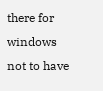there for windows not to have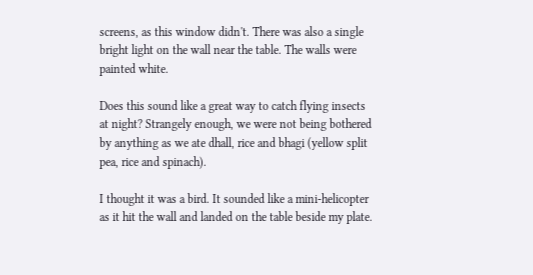screens, as this window didn't. There was also a single bright light on the wall near the table. The walls were painted white.

Does this sound like a great way to catch flying insects at night? Strangely enough, we were not being bothered by anything as we ate dhall, rice and bhagi (yellow split pea, rice and spinach).

I thought it was a bird. It sounded like a mini-helicopter as it hit the wall and landed on the table beside my plate.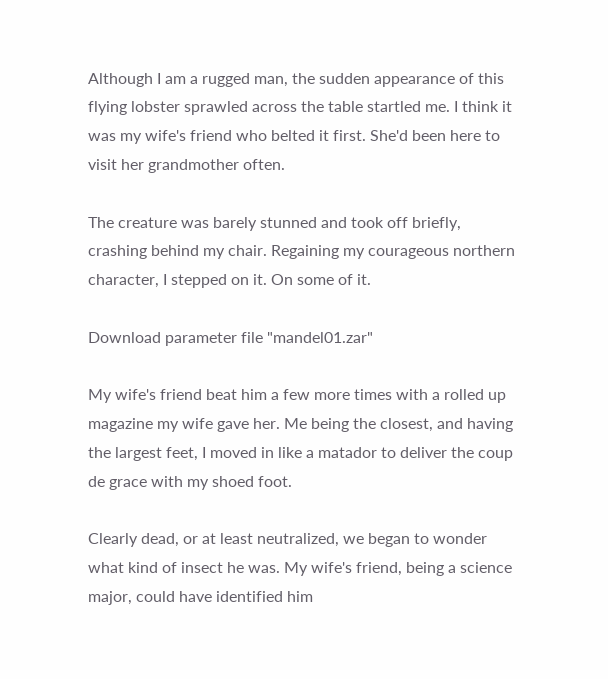Although I am a rugged man, the sudden appearance of this flying lobster sprawled across the table startled me. I think it was my wife's friend who belted it first. She'd been here to visit her grandmother often.

The creature was barely stunned and took off briefly, crashing behind my chair. Regaining my courageous northern character, I stepped on it. On some of it.

Download parameter file "mandel01.zar"

My wife's friend beat him a few more times with a rolled up magazine my wife gave her. Me being the closest, and having the largest feet, I moved in like a matador to deliver the coup de grace with my shoed foot.

Clearly dead, or at least neutralized, we began to wonder what kind of insect he was. My wife's friend, being a science major, could have identified him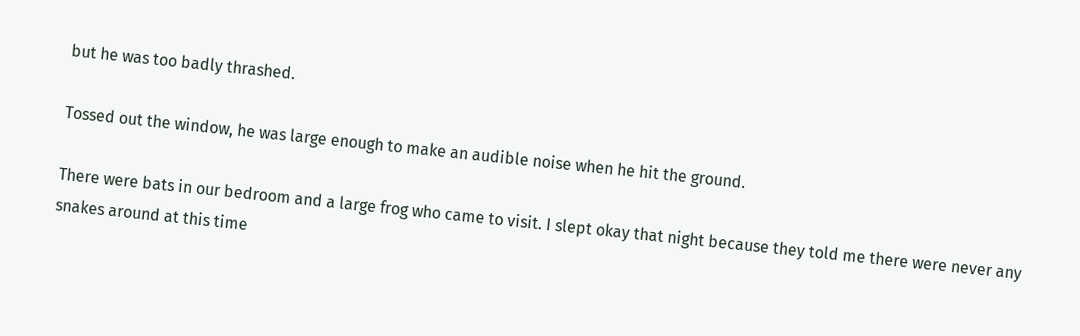but he was too badly thrashed.

Tossed out the window, he was large enough to make an audible noise when he hit the ground.

There were bats in our bedroom and a large frog who came to visit. I slept okay that night because they told me there were never any snakes around at this time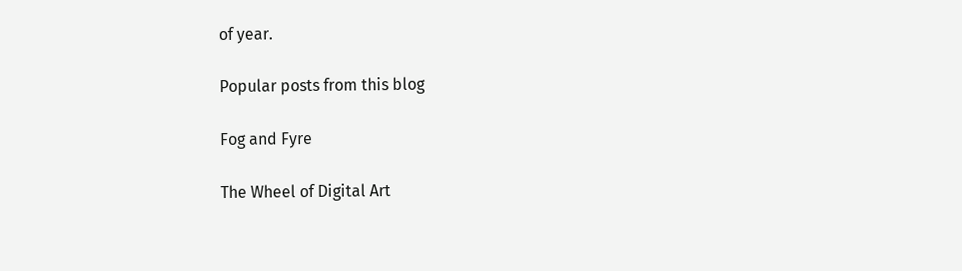of year.

Popular posts from this blog

Fog and Fyre

The Wheel of Digital Art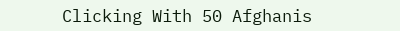Clicking With 50 Afghanis